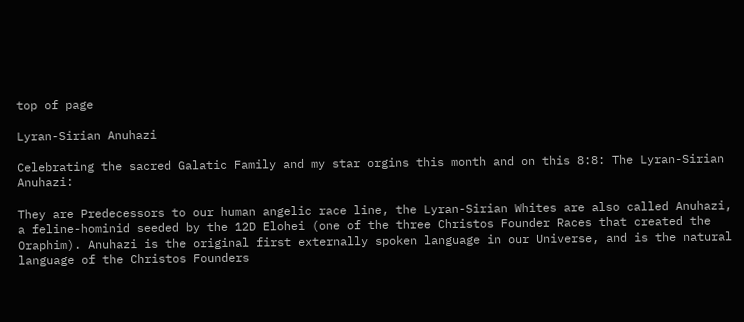top of page

Lyran-Sirian Anuhazi

Celebrating the sacred Galatic Family and my star orgins this month and on this 8:8: The Lyran-Sirian Anuhazi:

They are Predecessors to our human angelic race line, the Lyran-Sirian Whites are also called Anuhazi, a feline-hominid seeded by the 12D Elohei (one of the three Christos Founder Races that created the Oraphim). Anuhazi is the original first externally spoken language in our Universe, and is the natural language of the Christos Founders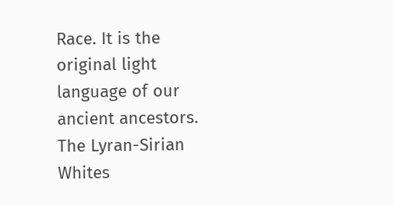Race. It is the original light language of our ancient ancestors. The Lyran-Sirian Whites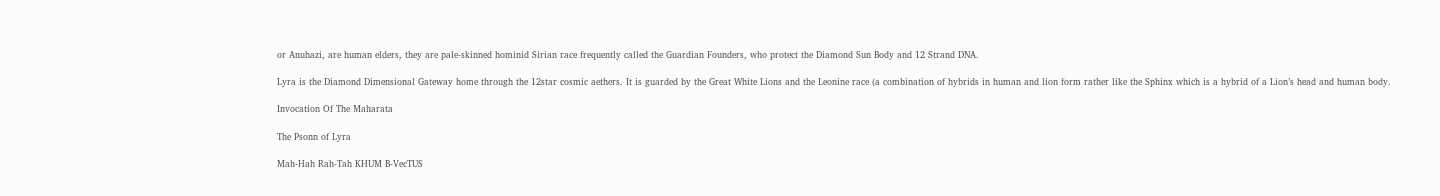or Anuhazi, are human elders, they are pale-skinned hominid Sirian race frequently called the Guardian Founders, who protect the Diamond Sun Body and 12 Strand DNA.

Lyra is the Diamond Dimensional Gateway home through the 12star cosmic aethers. It is guarded by the Great White Lions and the Leonine race (a combination of hybrids in human and lion form rather like the Sphinx which is a hybrid of a Lion’s head and human body.

Invocation Of The Maharata

The Psonn of Lyra

Mah-Hah Rah-Tah KHUM B-VecTUS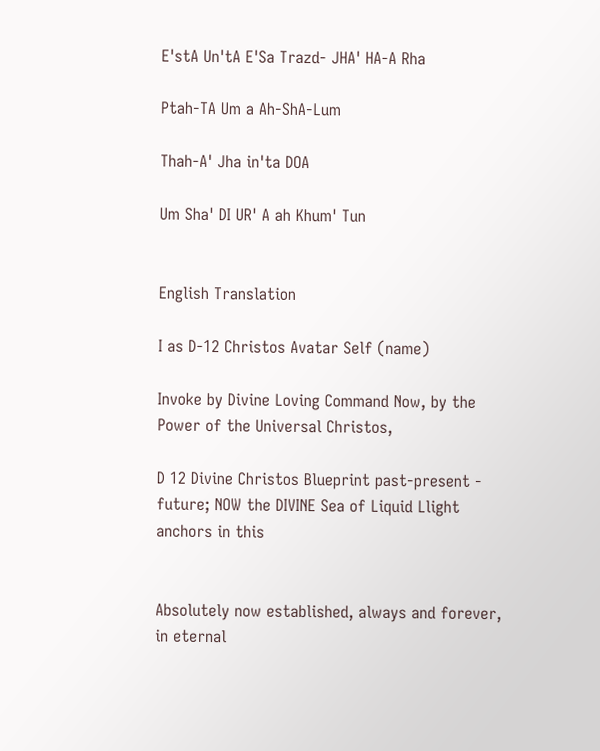E'stA Un'tA E'Sa Trazd- JHA' HA-A Rha

Ptah-TA Um a Ah-ShA-Lum

Thah-A' Jha in'ta DOA

Um Sha' DI UR' A ah Khum' Tun


English Translation

I as D-12 Christos Avatar Self (name)

Invoke by Divine Loving Command Now, by the Power of the Universal Christos,

D 12 Divine Christos Blueprint past-present - future; NOW the DIVINE Sea of Liquid Llight anchors in this


Absolutely now established, always and forever, in eternal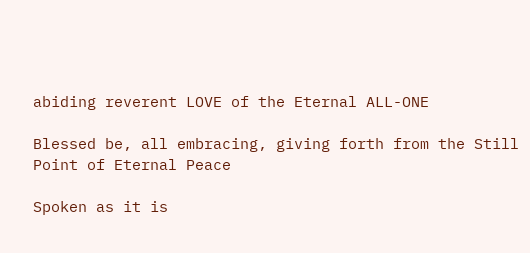abiding reverent LOVE of the Eternal ALL-ONE

Blessed be, all embracing, giving forth from the Still Point of Eternal Peace

Spoken as it is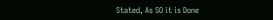Stated, As SO it is Done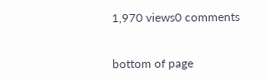1,970 views0 comments


bottom of page